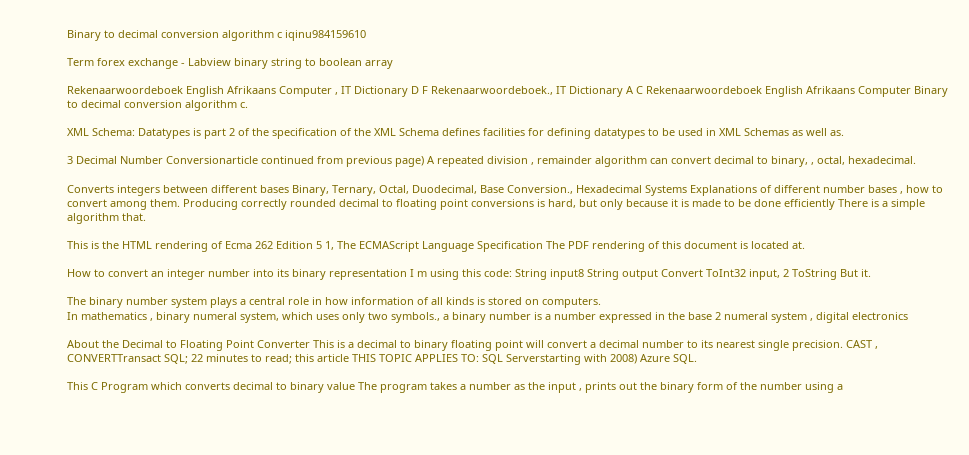Binary to decimal conversion algorithm c iqinu984159610

Term forex exchange - Labview binary string to boolean array

Rekenaarwoordeboek English Afrikaans Computer , IT Dictionary D F Rekenaarwoordeboek., IT Dictionary A C Rekenaarwoordeboek English Afrikaans Computer Binary to decimal conversion algorithm c.

XML Schema: Datatypes is part 2 of the specification of the XML Schema defines facilities for defining datatypes to be used in XML Schemas as well as.

3 Decimal Number Conversionarticle continued from previous page) A repeated division , remainder algorithm can convert decimal to binary, , octal, hexadecimal.

Converts integers between different bases Binary, Ternary, Octal, Duodecimal, Base Conversion., Hexadecimal Systems Explanations of different number bases , how to convert among them. Producing correctly rounded decimal to floating point conversions is hard, but only because it is made to be done efficiently There is a simple algorithm that.

This is the HTML rendering of Ecma 262 Edition 5 1, The ECMAScript Language Specification The PDF rendering of this document is located at.

How to convert an integer number into its binary representation I m using this code: String input8 String output Convert ToInt32 input, 2 ToString But it.

The binary number system plays a central role in how information of all kinds is stored on computers.
In mathematics , binary numeral system, which uses only two symbols., a binary number is a number expressed in the base 2 numeral system , digital electronics

About the Decimal to Floating Point Converter This is a decimal to binary floating point will convert a decimal number to its nearest single precision. CAST , CONVERTTransact SQL; 22 minutes to read; this article THIS TOPIC APPLIES TO: SQL Serverstarting with 2008) Azure SQL.

This C Program which converts decimal to binary value The program takes a number as the input , prints out the binary form of the number using a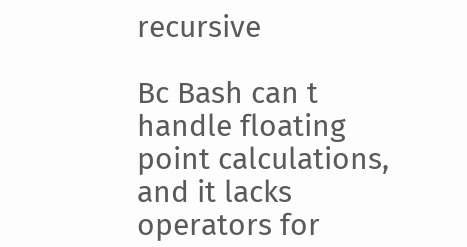recursive

Bc Bash can t handle floating point calculations, and it lacks operators for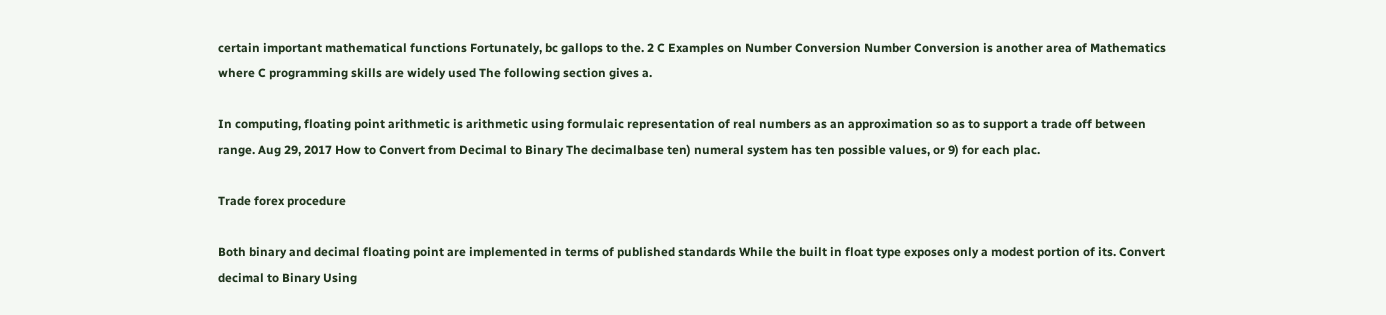certain important mathematical functions Fortunately, bc gallops to the. 2 C Examples on Number Conversion Number Conversion is another area of Mathematics where C programming skills are widely used The following section gives a.

In computing, floating point arithmetic is arithmetic using formulaic representation of real numbers as an approximation so as to support a trade off between range. Aug 29, 2017 How to Convert from Decimal to Binary The decimalbase ten) numeral system has ten possible values, or 9) for each plac.

Trade forex procedure

Both binary and decimal floating point are implemented in terms of published standards While the built in float type exposes only a modest portion of its. Convert decimal to Binary Using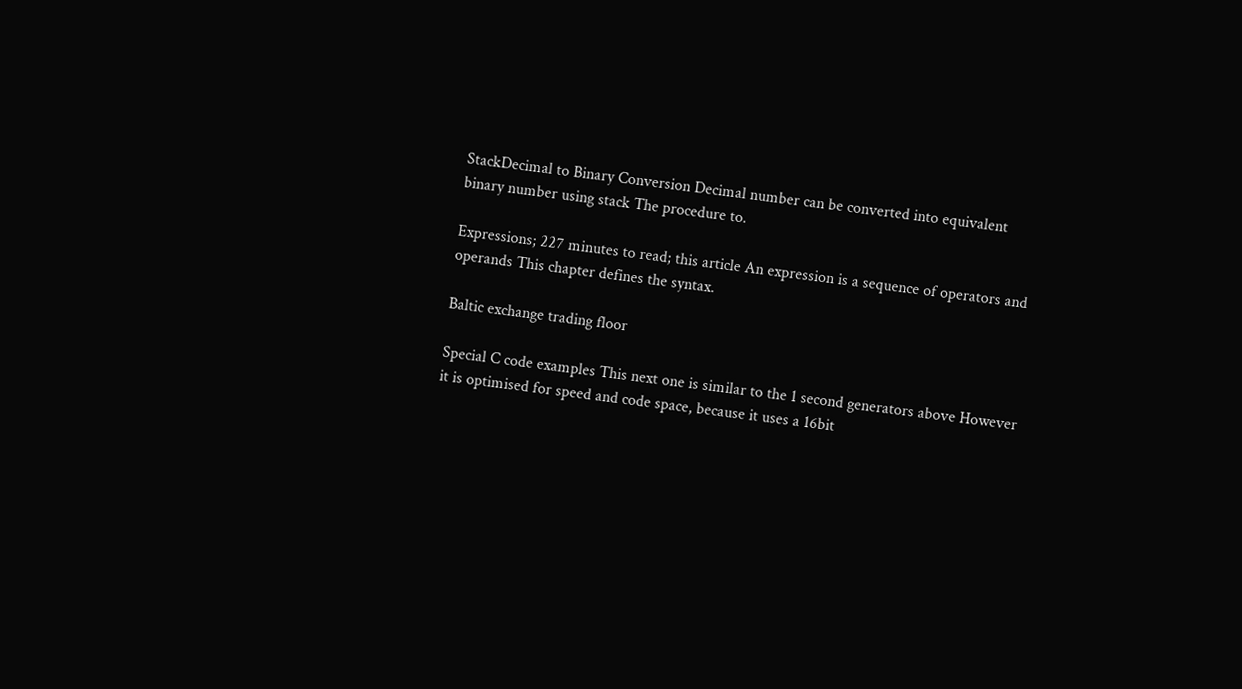StackDecimal to Binary Conversion Decimal number can be converted into equivalent binary number using stack The procedure to.

Expressions; 227 minutes to read; this article An expression is a sequence of operators and operands This chapter defines the syntax.

Baltic exchange trading floor

Special C code examples This next one is similar to the 1 second generators above However it is optimised for speed and code space, because it uses a 16bit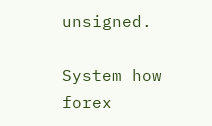unsigned.

System how forex